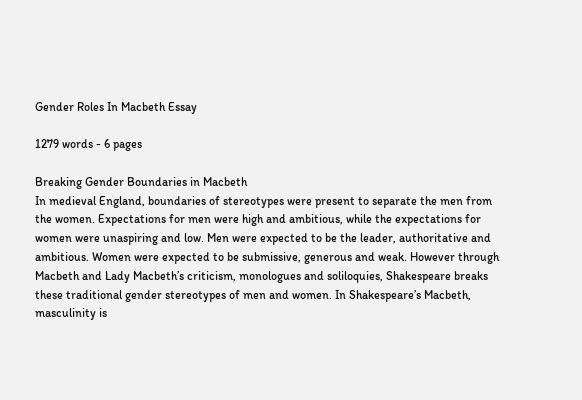Gender Roles In Macbeth Essay

1279 words - 6 pages

Breaking Gender Boundaries in Macbeth
In medieval England, boundaries of stereotypes were present to separate the men from the women. Expectations for men were high and ambitious, while the expectations for women were unaspiring and low. Men were expected to be the leader, authoritative and ambitious. Women were expected to be submissive, generous and weak. However through Macbeth and Lady Macbeth’s criticism, monologues and soliloquies, Shakespeare breaks these traditional gender stereotypes of men and women. In Shakespeare’s Macbeth, masculinity is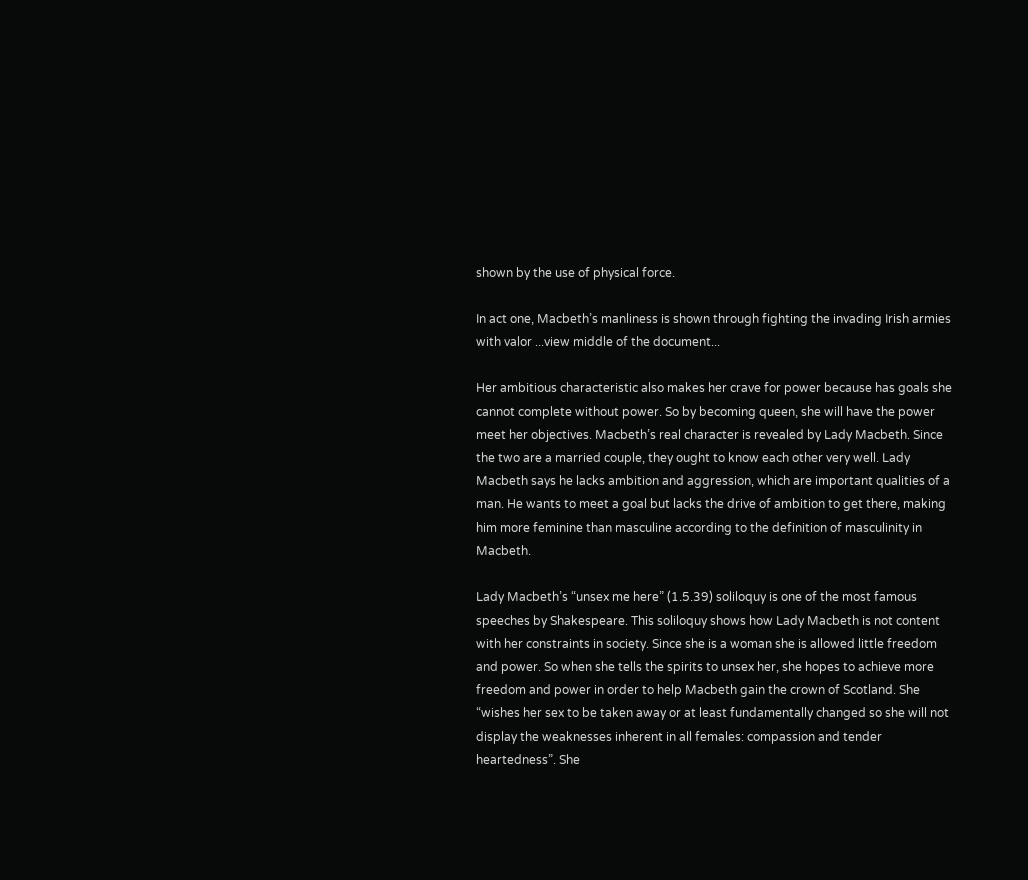shown by the use of physical force.

In act one, Macbeth’s manliness is shown through fighting the invading Irish armies with valor ...view middle of the document...

Her ambitious characteristic also makes her crave for power because has goals she cannot complete without power. So by becoming queen, she will have the power meet her objectives. Macbeth’s real character is revealed by Lady Macbeth. Since the two are a married couple, they ought to know each other very well. Lady Macbeth says he lacks ambition and aggression, which are important qualities of a man. He wants to meet a goal but lacks the drive of ambition to get there, making him more feminine than masculine according to the definition of masculinity in Macbeth.

Lady Macbeth’s “unsex me here” (1.5.39) soliloquy is one of the most famous speeches by Shakespeare. This soliloquy shows how Lady Macbeth is not content with her constraints in society. Since she is a woman she is allowed little freedom and power. So when she tells the spirits to unsex her, she hopes to achieve more freedom and power in order to help Macbeth gain the crown of Scotland. She “wishes her sex to be taken away or at least fundamentally changed so she will not display the weaknesses inherent in all females: compassion and tender heartedness”. She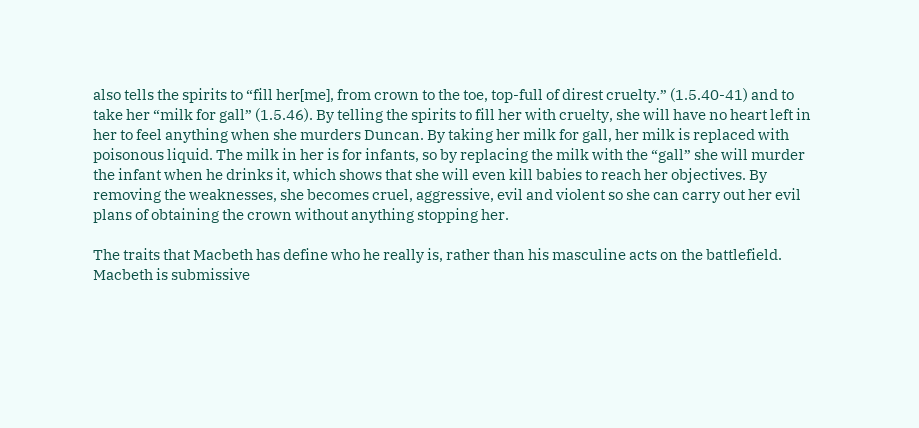also tells the spirits to “fill her[me], from crown to the toe, top-full of direst cruelty.” (1.5.40-41) and to take her “milk for gall” (1.5.46). By telling the spirits to fill her with cruelty, she will have no heart left in her to feel anything when she murders Duncan. By taking her milk for gall, her milk is replaced with poisonous liquid. The milk in her is for infants, so by replacing the milk with the “gall” she will murder the infant when he drinks it, which shows that she will even kill babies to reach her objectives. By removing the weaknesses, she becomes cruel, aggressive, evil and violent so she can carry out her evil plans of obtaining the crown without anything stopping her.

The traits that Macbeth has define who he really is, rather than his masculine acts on the battlefield. Macbeth is submissive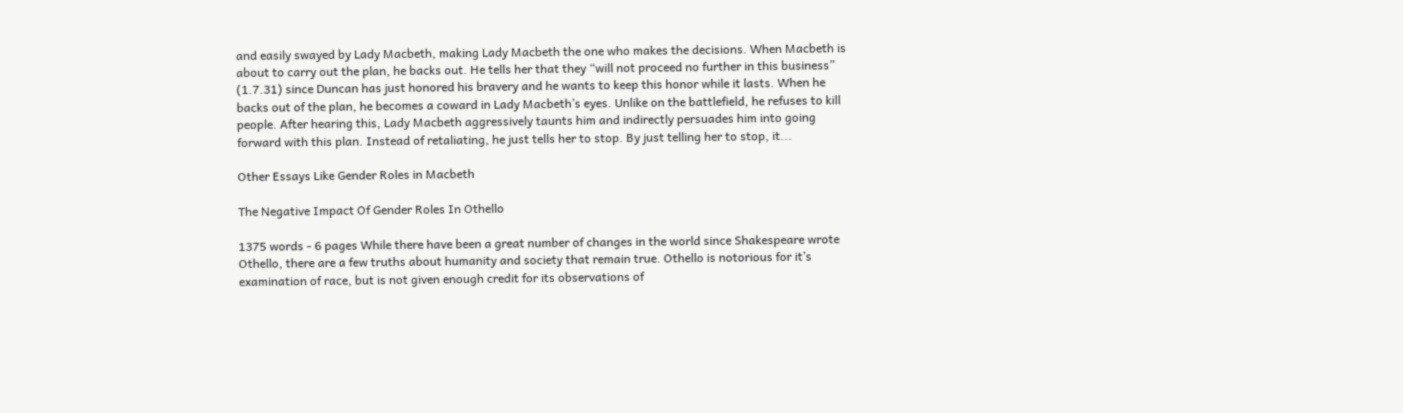and easily swayed by Lady Macbeth, making Lady Macbeth the one who makes the decisions. When Macbeth is about to carry out the plan, he backs out. He tells her that they “will not proceed no further in this business” (1.7.31) since Duncan has just honored his bravery and he wants to keep this honor while it lasts. When he backs out of the plan, he becomes a coward in Lady Macbeth’s eyes. Unlike on the battlefield, he refuses to kill people. After hearing this, Lady Macbeth aggressively taunts him and indirectly persuades him into going forward with this plan. Instead of retaliating, he just tells her to stop. By just telling her to stop, it...

Other Essays Like Gender Roles in Macbeth

The Negative Impact Of Gender Roles In Othello

1375 words - 6 pages While there have been a great number of changes in the world since Shakespeare wrote Othello, there are a few truths about humanity and society that remain true. Othello is notorious for it’s examination of race, but is not given enough credit for its observations of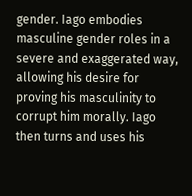gender. Iago embodies masculine gender roles in a severe and exaggerated way, allowing his desire for proving his masculinity to corrupt him morally. Iago then turns and uses his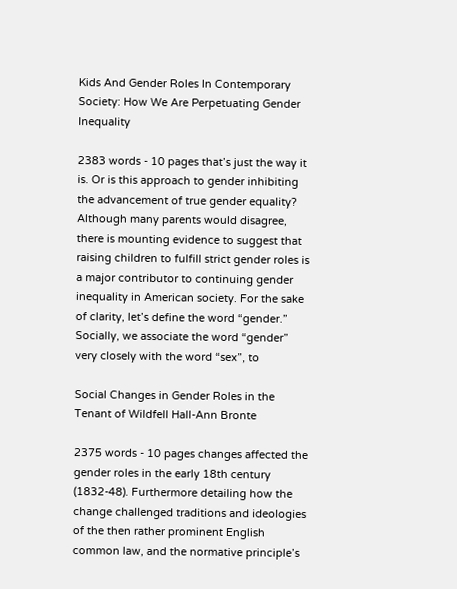Kids And Gender Roles In Contemporary Society: How We Are Perpetuating Gender Inequality

2383 words - 10 pages that’s just the way it is. Or is this approach to gender inhibiting the advancement of true gender equality? Although many parents would disagree, there is mounting evidence to suggest that raising children to fulfill strict gender roles is a major contributor to continuing gender inequality in American society. For the sake of clarity, let’s define the word “gender.” Socially, we associate the word “gender” very closely with the word “sex”, to

Social Changes in Gender Roles in the Tenant of Wildfell Hall-Ann Bronte

2375 words - 10 pages changes affected the gender roles in the early 18th century (1832-48). Furthermore detailing how the change challenged traditions and ideologies of the then rather prominent English common law, and the normative principle’s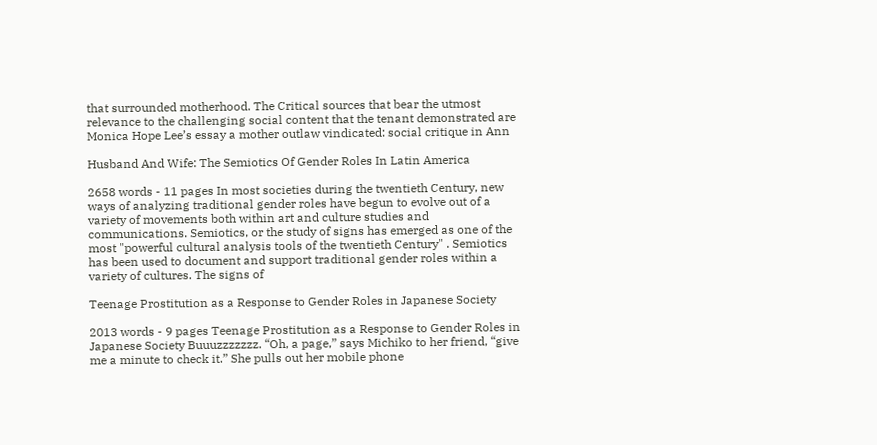that surrounded motherhood. The Critical sources that bear the utmost relevance to the challenging social content that the tenant demonstrated are Monica Hope Lee’s essay a mother outlaw vindicated: social critique in Ann

Husband And Wife: The Semiotics Of Gender Roles In Latin America

2658 words - 11 pages In most societies during the twentieth Century, new ways of analyzing traditional gender roles have begun to evolve out of a variety of movements both within art and culture studies and communications. Semiotics, or the study of signs has emerged as one of the most "powerful cultural analysis tools of the twentieth Century" . Semiotics has been used to document and support traditional gender roles within a variety of cultures. The signs of

Teenage Prostitution as a Response to Gender Roles in Japanese Society

2013 words - 9 pages Teenage Prostitution as a Response to Gender Roles in Japanese Society Buuuzzzzzzz. “Oh, a page,” says Michiko to her friend, “give me a minute to check it.” She pulls out her mobile phone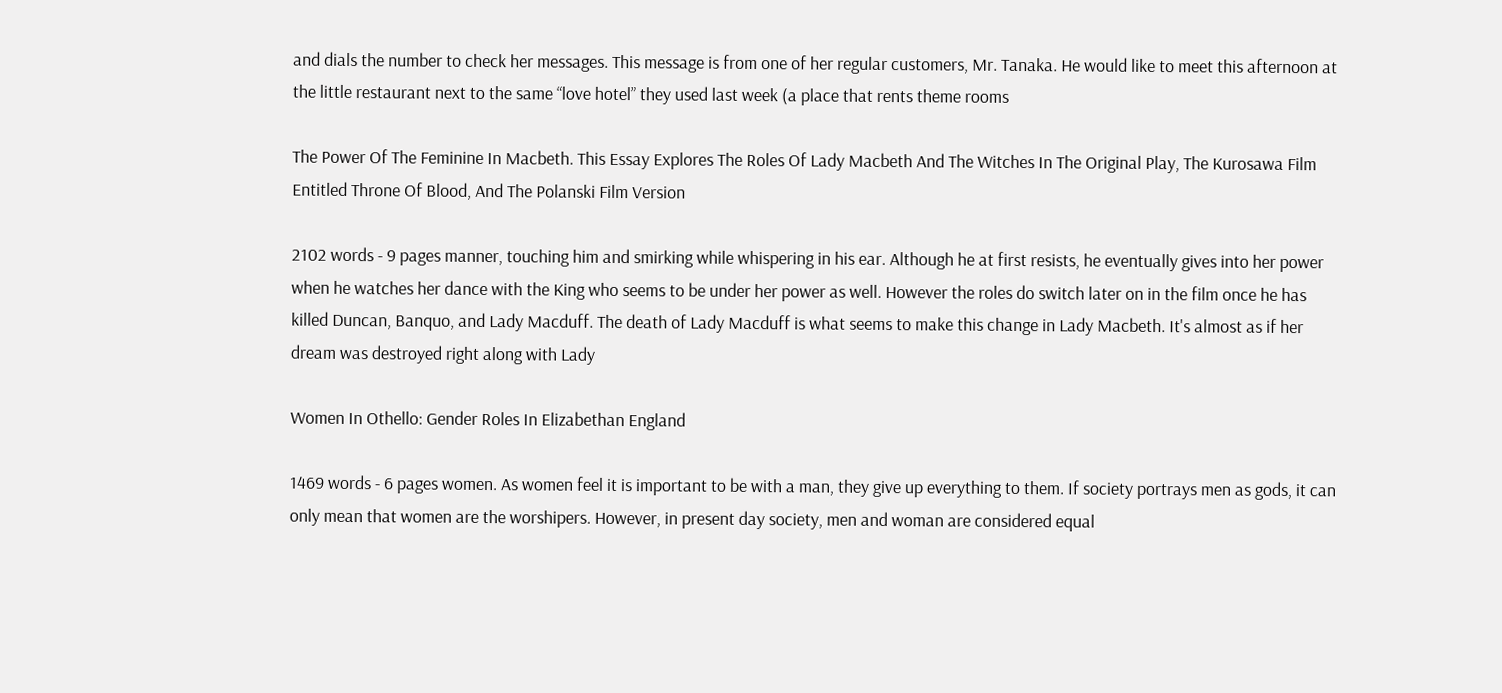and dials the number to check her messages. This message is from one of her regular customers, Mr. Tanaka. He would like to meet this afternoon at the little restaurant next to the same “love hotel” they used last week (a place that rents theme rooms

The Power Of The Feminine In Macbeth. This Essay Explores The Roles Of Lady Macbeth And The Witches In The Original Play, The Kurosawa Film Entitled Throne Of Blood, And The Polanski Film Version

2102 words - 9 pages manner, touching him and smirking while whispering in his ear. Although he at first resists, he eventually gives into her power when he watches her dance with the King who seems to be under her power as well. However the roles do switch later on in the film once he has killed Duncan, Banquo, and Lady Macduff. The death of Lady Macduff is what seems to make this change in Lady Macbeth. It's almost as if her dream was destroyed right along with Lady

Women In Othello: Gender Roles In Elizabethan England

1469 words - 6 pages women. As women feel it is important to be with a man, they give up everything to them. If society portrays men as gods, it can only mean that women are the worshipers. However, in present day society, men and woman are considered equal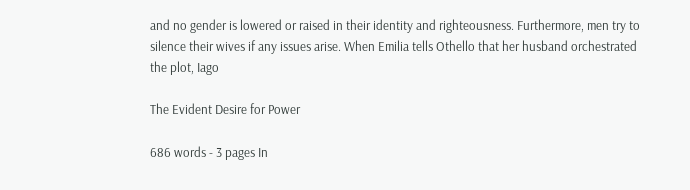and no gender is lowered or raised in their identity and righteousness. Furthermore, men try to silence their wives if any issues arise. When Emilia tells Othello that her husband orchestrated the plot, Iago

The Evident Desire for Power

686 words - 3 pages In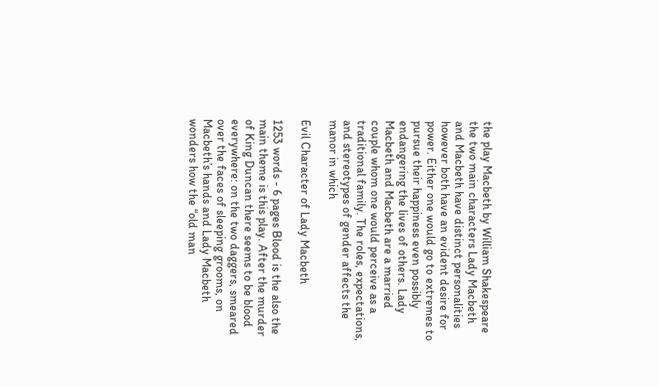the play Macbeth by William Shakespeare the two main characters Lady Macbeth and Macbeth have distinct personalities however both have an evident desire for power. Either one would go to extremes to pursue their happiness even possibly endangering the lives of others. Lady Macbeth and Macbeth are a married couple whom one would perceive as a traditional family. The roles, expectations, and stereotypes of gender affects the manor in which

Evil Character of Lady Macbeth

1253 words - 6 pages Blood is the also the main theme is this play. After the murder of King Duncan there seems to be blood everywhere: on the two daggers, smeared over the faces of sleeping grooms, on Macbeth’s hands and Lady Macbeth wonders how the “old man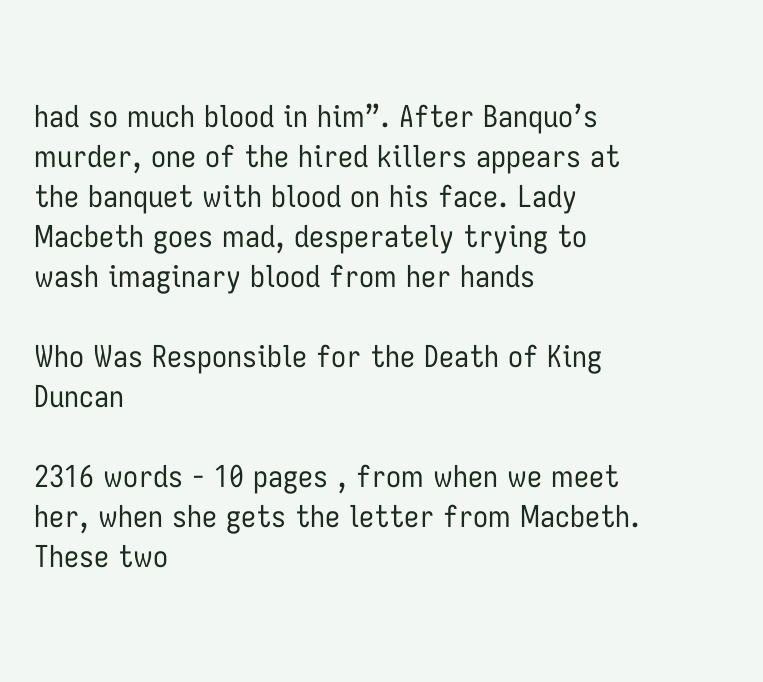had so much blood in him”. After Banquo’s murder, one of the hired killers appears at the banquet with blood on his face. Lady Macbeth goes mad, desperately trying to wash imaginary blood from her hands

Who Was Responsible for the Death of King Duncan

2316 words - 10 pages , from when we meet her, when she gets the letter from Macbeth. These two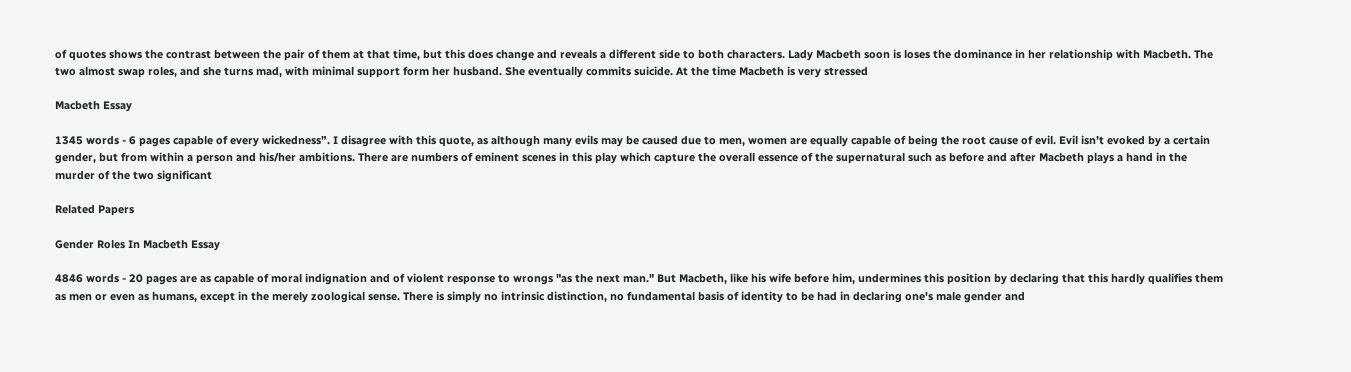of quotes shows the contrast between the pair of them at that time, but this does change and reveals a different side to both characters. Lady Macbeth soon is loses the dominance in her relationship with Macbeth. The two almost swap roles, and she turns mad, with minimal support form her husband. She eventually commits suicide. At the time Macbeth is very stressed

Macbeth Essay

1345 words - 6 pages capable of every wickedness”. I disagree with this quote, as although many evils may be caused due to men, women are equally capable of being the root cause of evil. Evil isn’t evoked by a certain gender, but from within a person and his/her ambitions. There are numbers of eminent scenes in this play which capture the overall essence of the supernatural such as before and after Macbeth plays a hand in the murder of the two significant

Related Papers

Gender Roles In Macbeth Essay

4846 words - 20 pages are as capable of moral indignation and of violent response to wrongs "as the next man." But Macbeth, like his wife before him, undermines this position by declaring that this hardly qualifies them as men or even as humans, except in the merely zoological sense. There is simply no intrinsic distinction, no fundamental basis of identity to be had in declaring one's male gender and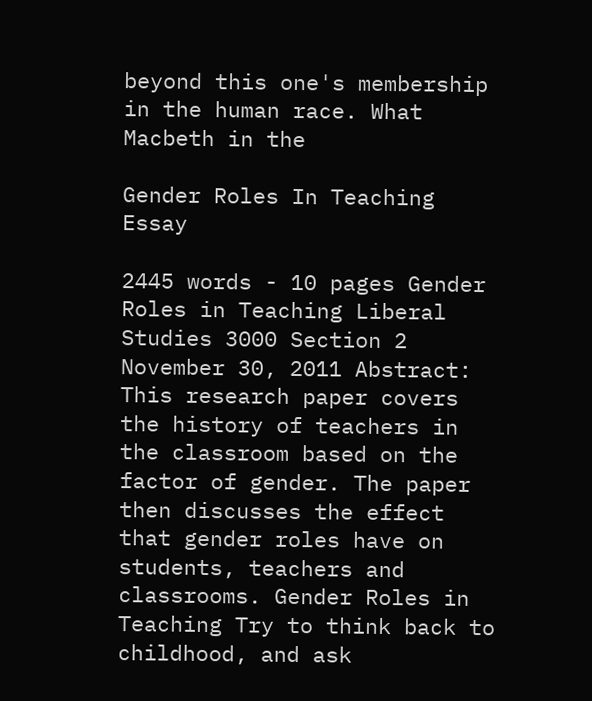beyond this one's membership in the human race. What Macbeth in the

Gender Roles In Teaching Essay

2445 words - 10 pages Gender Roles in Teaching Liberal Studies 3000 Section 2 November 30, 2011 Abstract: This research paper covers the history of teachers in the classroom based on the factor of gender. The paper then discusses the effect that gender roles have on students, teachers and classrooms. Gender Roles in Teaching Try to think back to childhood, and ask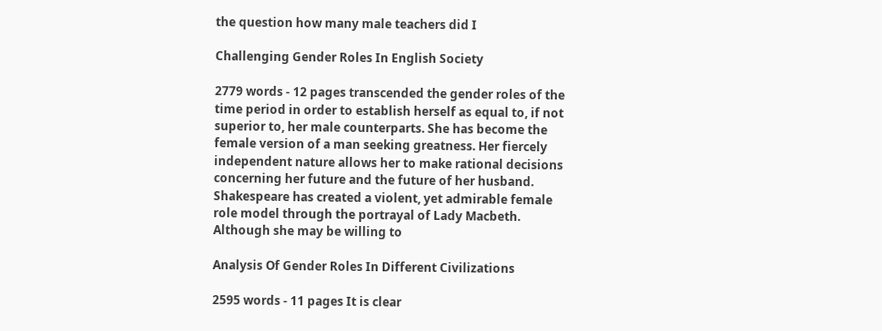the question how many male teachers did I

Challenging Gender Roles In English Society

2779 words - 12 pages transcended the gender roles of the time period in order to establish herself as equal to, if not superior to, her male counterparts. She has become the female version of a man seeking greatness. Her fiercely independent nature allows her to make rational decisions concerning her future and the future of her husband. Shakespeare has created a violent, yet admirable female role model through the portrayal of Lady Macbeth. Although she may be willing to

Analysis Of Gender Roles In Different Civilizations

2595 words - 11 pages It is clear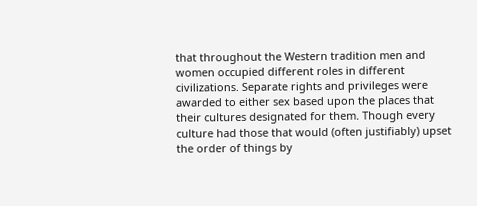that throughout the Western tradition men and women occupied different roles in different civilizations. Separate rights and privileges were awarded to either sex based upon the places that their cultures designated for them. Though every culture had those that would (often justifiably) upset the order of things by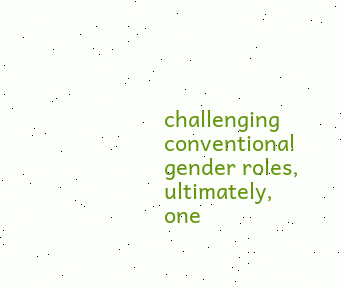challenging conventional gender roles, ultimately, one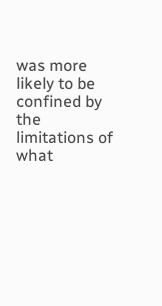was more likely to be confined by the limitations of what